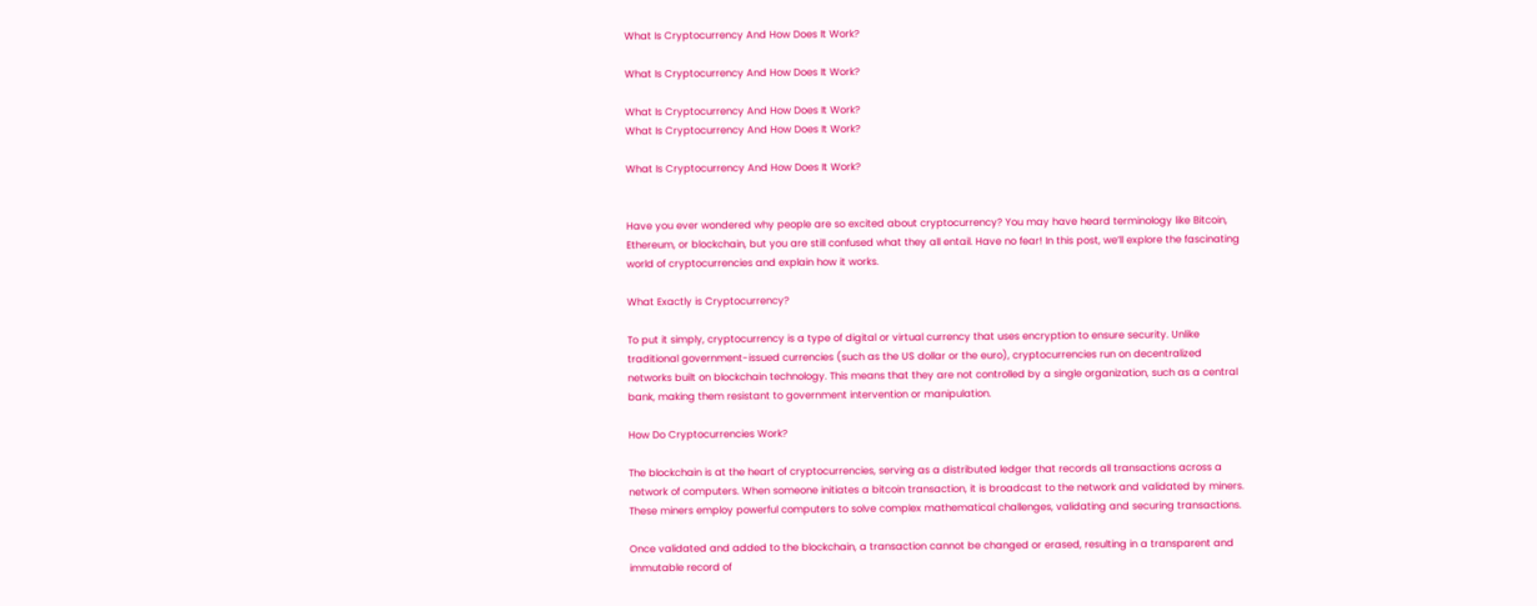What Is Cryptocurrency And How Does It Work?

What Is Cryptocurrency And How Does It Work?

What Is Cryptocurrency And How Does It Work?
What Is Cryptocurrency And How Does It Work?

What Is Cryptocurrency And How Does It Work?


Have you ever wondered why people are so excited about cryptocurrency? You may have heard terminology like Bitcoin, Ethereum, or blockchain, but you are still confused what they all entail. Have no fear! In this post, we’ll explore the fascinating world of cryptocurrencies and explain how it works.

What Exactly is Cryptocurrency?

To put it simply, cryptocurrency is a type of digital or virtual currency that uses encryption to ensure security. Unlike traditional government-issued currencies (such as the US dollar or the euro), cryptocurrencies run on decentralized networks built on blockchain technology. This means that they are not controlled by a single organization, such as a central bank, making them resistant to government intervention or manipulation.

How Do Cryptocurrencies Work?

The blockchain is at the heart of cryptocurrencies, serving as a distributed ledger that records all transactions across a network of computers. When someone initiates a bitcoin transaction, it is broadcast to the network and validated by miners. These miners employ powerful computers to solve complex mathematical challenges, validating and securing transactions.

Once validated and added to the blockchain, a transaction cannot be changed or erased, resulting in a transparent and immutable record of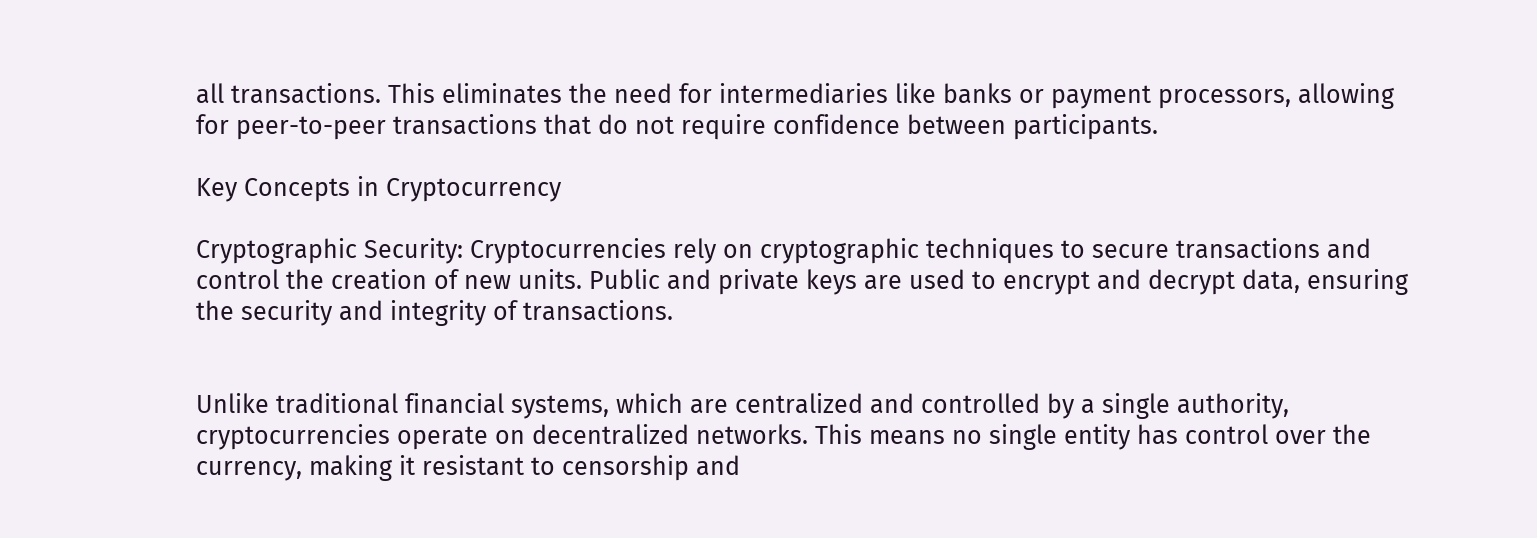all transactions. This eliminates the need for intermediaries like banks or payment processors, allowing for peer-to-peer transactions that do not require confidence between participants.

Key Concepts in Cryptocurrency

Cryptographic Security: Cryptocurrencies rely on cryptographic techniques to secure transactions and control the creation of new units. Public and private keys are used to encrypt and decrypt data, ensuring the security and integrity of transactions.


Unlike traditional financial systems, which are centralized and controlled by a single authority, cryptocurrencies operate on decentralized networks. This means no single entity has control over the currency, making it resistant to censorship and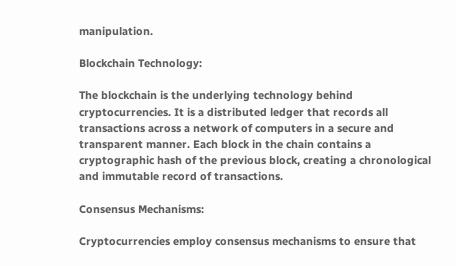manipulation.

Blockchain Technology:

The blockchain is the underlying technology behind cryptocurrencies. It is a distributed ledger that records all transactions across a network of computers in a secure and transparent manner. Each block in the chain contains a cryptographic hash of the previous block, creating a chronological and immutable record of transactions.

Consensus Mechanisms:

Cryptocurrencies employ consensus mechanisms to ensure that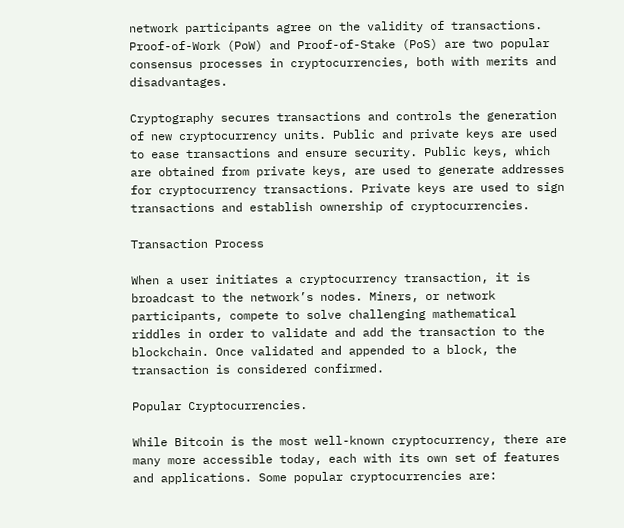network participants agree on the validity of transactions. Proof-of-Work (PoW) and Proof-of-Stake (PoS) are two popular consensus processes in cryptocurrencies, both with merits and disadvantages.

Cryptography secures transactions and controls the generation of new cryptocurrency units. Public and private keys are used to ease transactions and ensure security. Public keys, which are obtained from private keys, are used to generate addresses for cryptocurrency transactions. Private keys are used to sign transactions and establish ownership of cryptocurrencies.

Transaction Process

When a user initiates a cryptocurrency transaction, it is broadcast to the network’s nodes. Miners, or network participants, compete to solve challenging mathematical riddles in order to validate and add the transaction to the blockchain. Once validated and appended to a block, the transaction is considered confirmed.

Popular Cryptocurrencies.

While Bitcoin is the most well-known cryptocurrency, there are many more accessible today, each with its own set of features and applications. Some popular cryptocurrencies are: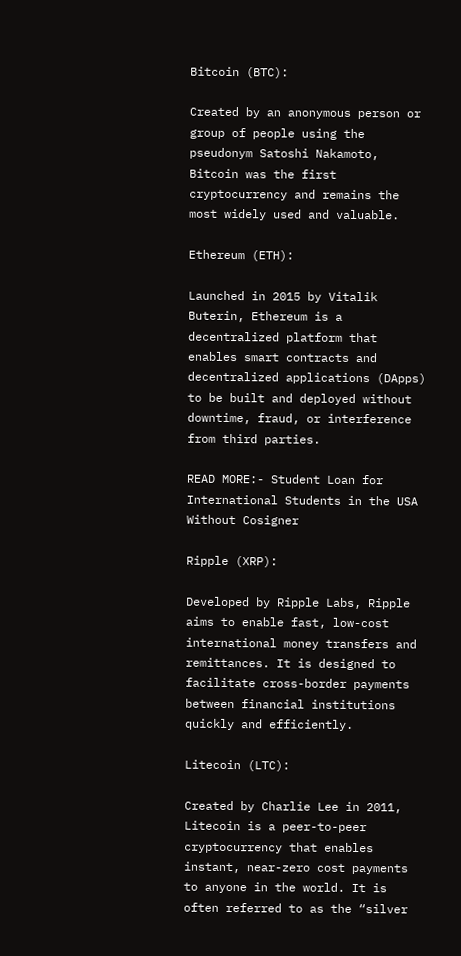Bitcoin (BTC):

Created by an anonymous person or group of people using the pseudonym Satoshi Nakamoto, Bitcoin was the first cryptocurrency and remains the most widely used and valuable.

Ethereum (ETH):

Launched in 2015 by Vitalik Buterin, Ethereum is a decentralized platform that enables smart contracts and decentralized applications (DApps) to be built and deployed without downtime, fraud, or interference from third parties.

READ MORE:- Student Loan for International Students in the USA Without Cosigner

Ripple (XRP):

Developed by Ripple Labs, Ripple aims to enable fast, low-cost international money transfers and remittances. It is designed to facilitate cross-border payments between financial institutions quickly and efficiently.

Litecoin (LTC):

Created by Charlie Lee in 2011, Litecoin is a peer-to-peer cryptocurrency that enables instant, near-zero cost payments to anyone in the world. It is often referred to as the “silver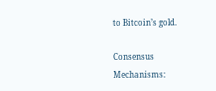to Bitcoin’s gold.

Consensus Mechanisms: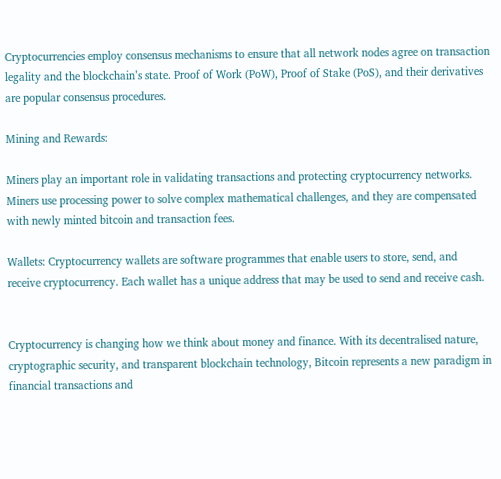Cryptocurrencies employ consensus mechanisms to ensure that all network nodes agree on transaction legality and the blockchain’s state. Proof of Work (PoW), Proof of Stake (PoS), and their derivatives are popular consensus procedures.

Mining and Rewards:

Miners play an important role in validating transactions and protecting cryptocurrency networks. Miners use processing power to solve complex mathematical challenges, and they are compensated with newly minted bitcoin and transaction fees.

Wallets: Cryptocurrency wallets are software programmes that enable users to store, send, and receive cryptocurrency. Each wallet has a unique address that may be used to send and receive cash.


Cryptocurrency is changing how we think about money and finance. With its decentralised nature, cryptographic security, and transparent blockchain technology, Bitcoin represents a new paradigm in financial transactions and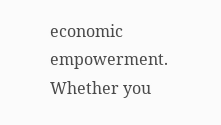economic empowerment. Whether you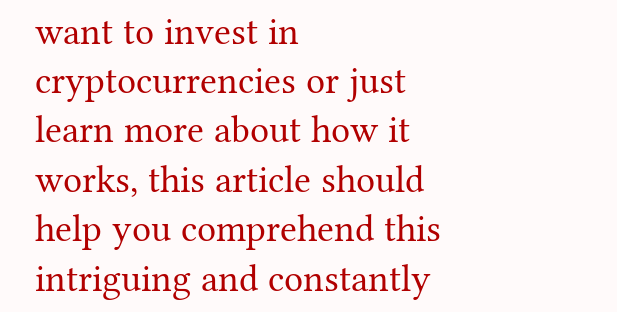want to invest in cryptocurrencies or just learn more about how it works, this article should help you comprehend this intriguing and constantly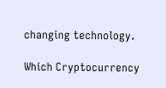changing technology.

Which Cryptocurrency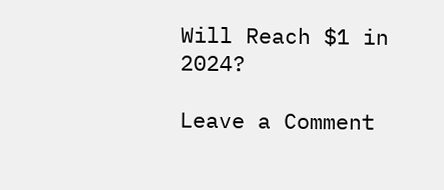Will Reach $1 in 2024?

Leave a Comment